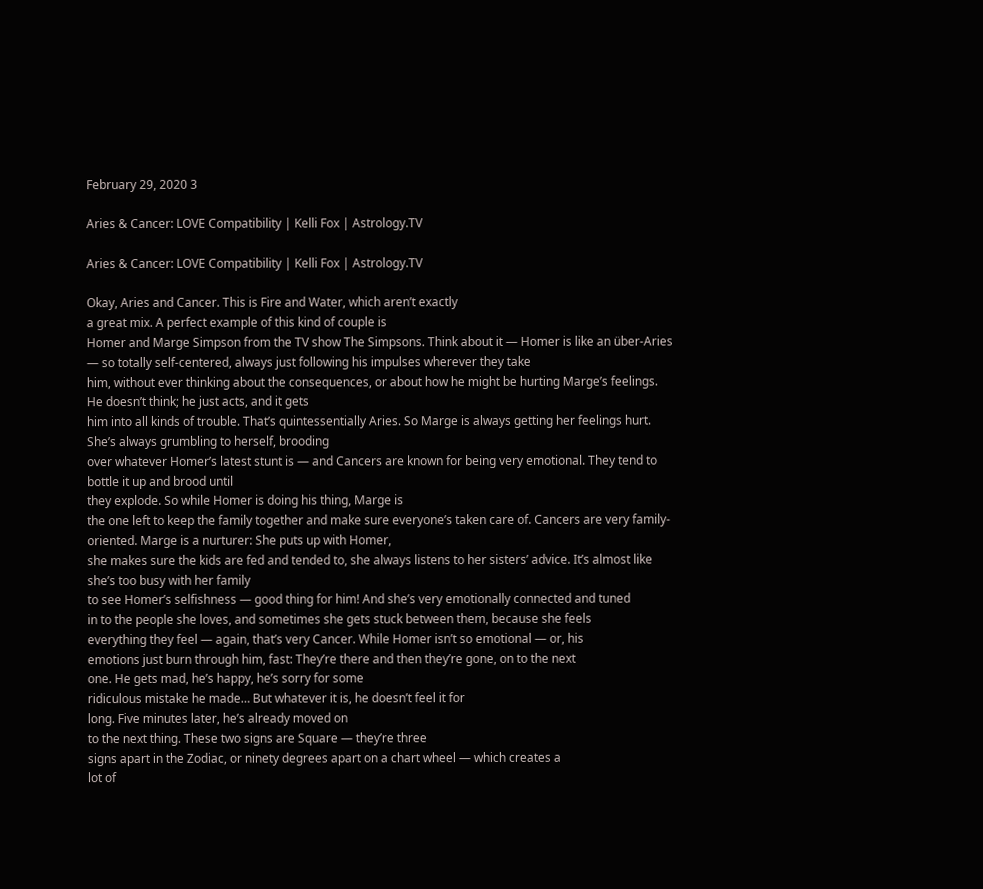February 29, 2020 3

Aries & Cancer: LOVE Compatibility | Kelli Fox | Astrology.TV

Aries & Cancer: LOVE Compatibility | Kelli Fox | Astrology.TV

Okay, Aries and Cancer. This is Fire and Water, which aren’t exactly
a great mix. A perfect example of this kind of couple is
Homer and Marge Simpson from the TV show The Simpsons. Think about it — Homer is like an über-Aries
— so totally self-centered, always just following his impulses wherever they take
him, without ever thinking about the consequences, or about how he might be hurting Marge’s feelings. He doesn’t think; he just acts, and it gets
him into all kinds of trouble. That’s quintessentially Aries. So Marge is always getting her feelings hurt. She’s always grumbling to herself, brooding
over whatever Homer’s latest stunt is — and Cancers are known for being very emotional. They tend to bottle it up and brood until
they explode. So while Homer is doing his thing, Marge is
the one left to keep the family together and make sure everyone’s taken care of. Cancers are very family-oriented. Marge is a nurturer: She puts up with Homer,
she makes sure the kids are fed and tended to, she always listens to her sisters’ advice. It’s almost like she’s too busy with her family
to see Homer’s selfishness — good thing for him! And she’s very emotionally connected and tuned
in to the people she loves, and sometimes she gets stuck between them, because she feels
everything they feel — again, that’s very Cancer. While Homer isn’t so emotional — or, his
emotions just burn through him, fast: They’re there and then they’re gone, on to the next
one. He gets mad, he’s happy, he’s sorry for some
ridiculous mistake he made… But whatever it is, he doesn’t feel it for
long. Five minutes later, he’s already moved on
to the next thing. These two signs are Square — they’re three
signs apart in the Zodiac, or ninety degrees apart on a chart wheel — which creates a
lot of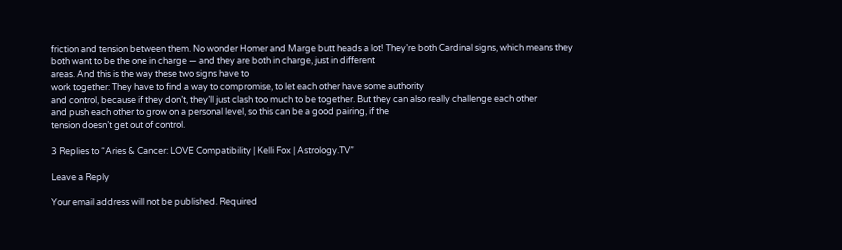friction and tension between them. No wonder Homer and Marge butt heads a lot! They’re both Cardinal signs, which means they
both want to be the one in charge — and they are both in charge, just in different
areas. And this is the way these two signs have to
work together: They have to find a way to compromise, to let each other have some authority
and control, because if they don’t, they’ll just clash too much to be together. But they can also really challenge each other
and push each other to grow on a personal level, so this can be a good pairing, if the
tension doesn’t get out of control.

3 Replies to “Aries & Cancer: LOVE Compatibility | Kelli Fox | Astrology.TV”

Leave a Reply

Your email address will not be published. Required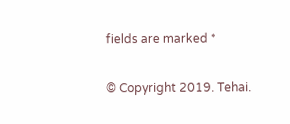fields are marked *

© Copyright 2019. Tehai.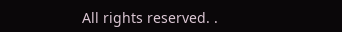All rights reserved. .